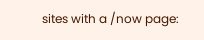sites with a /now page: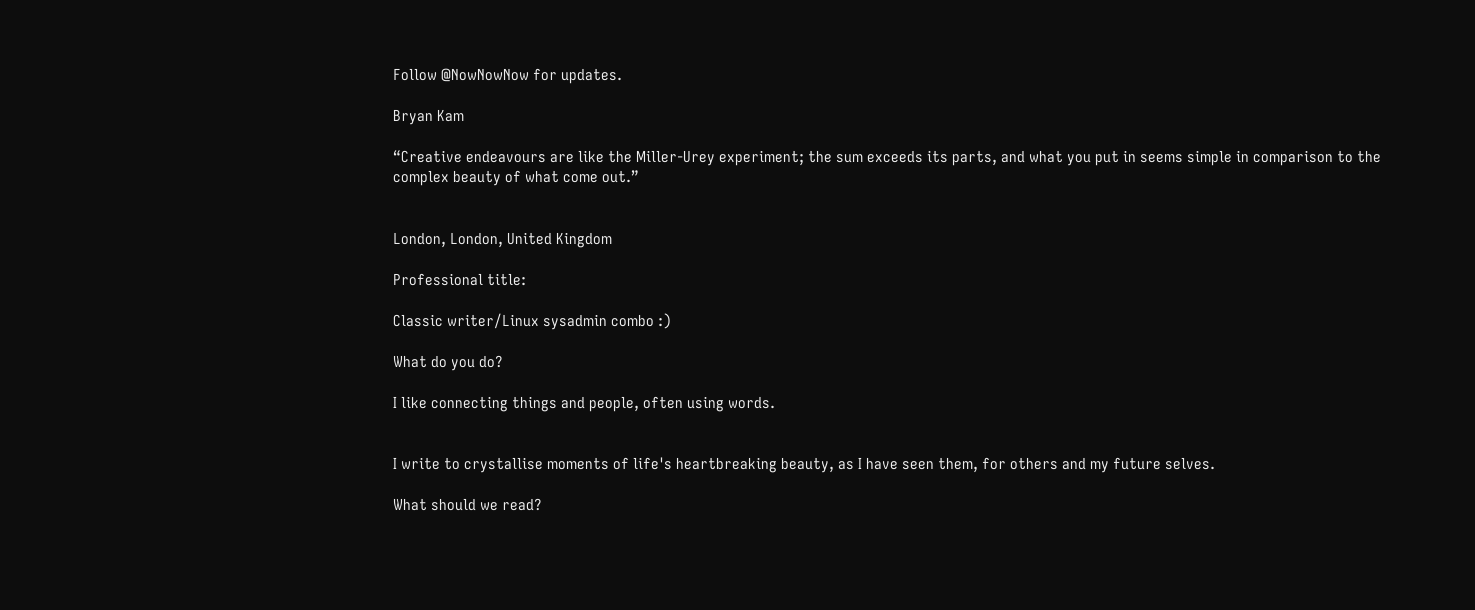Follow @NowNowNow for updates.

Bryan Kam

“Creative endeavours are like the Miller-Urey experiment; the sum exceeds its parts, and what you put in seems simple in comparison to the complex beauty of what come out.”


London, London, United Kingdom

Professional title:

Classic writer/Linux sysadmin combo :)

What do you do?

I like connecting things and people, often using words.


I write to crystallise moments of life's heartbreaking beauty, as I have seen them, for others and my future selves.

What should we read?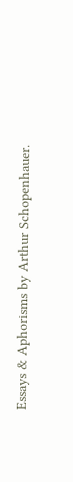Essays & Aphorisms by Arthur Schopenhauer.